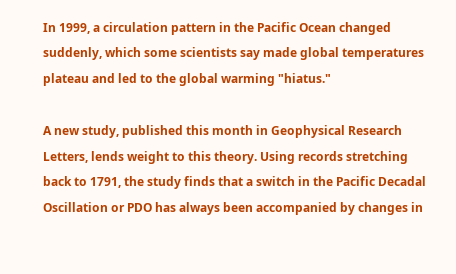In 1999, a circulation pattern in the Pacific Ocean changed suddenly, which some scientists say made global temperatures plateau and led to the global warming "hiatus."

A new study, published this month in Geophysical Research Letters, lends weight to this theory. Using records stretching back to 1791, the study finds that a switch in the Pacific Decadal Oscillation or PDO has always been accompanied by changes in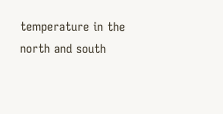temperature in the north and south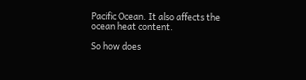Pacific Ocean. It also affects the ocean heat content.

So how does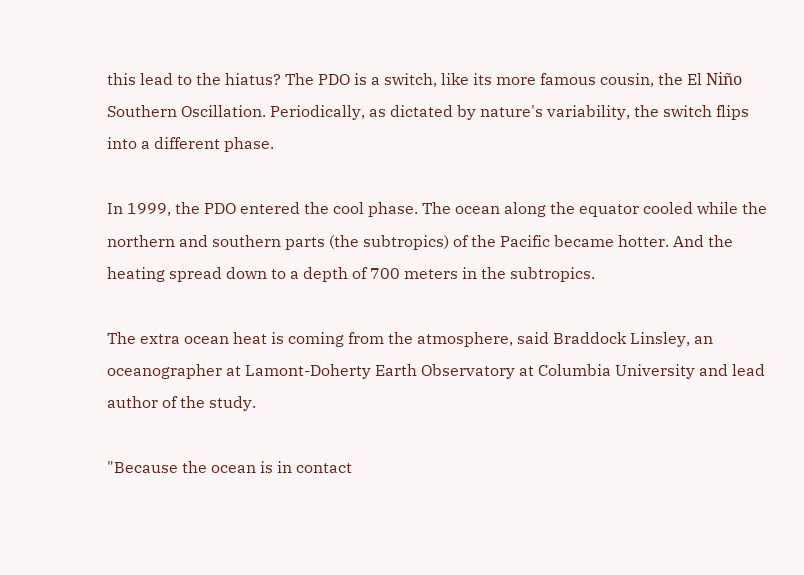this lead to the hiatus? The PDO is a switch, like its more famous cousin, the El Niño Southern Oscillation. Periodically, as dictated by nature's variability, the switch flips into a different phase.

In 1999, the PDO entered the cool phase. The ocean along the equator cooled while the northern and southern parts (the subtropics) of the Pacific became hotter. And the heating spread down to a depth of 700 meters in the subtropics.

The extra ocean heat is coming from the atmosphere, said Braddock Linsley, an oceanographer at Lamont-Doherty Earth Observatory at Columbia University and lead author of the study.

"Because the ocean is in contact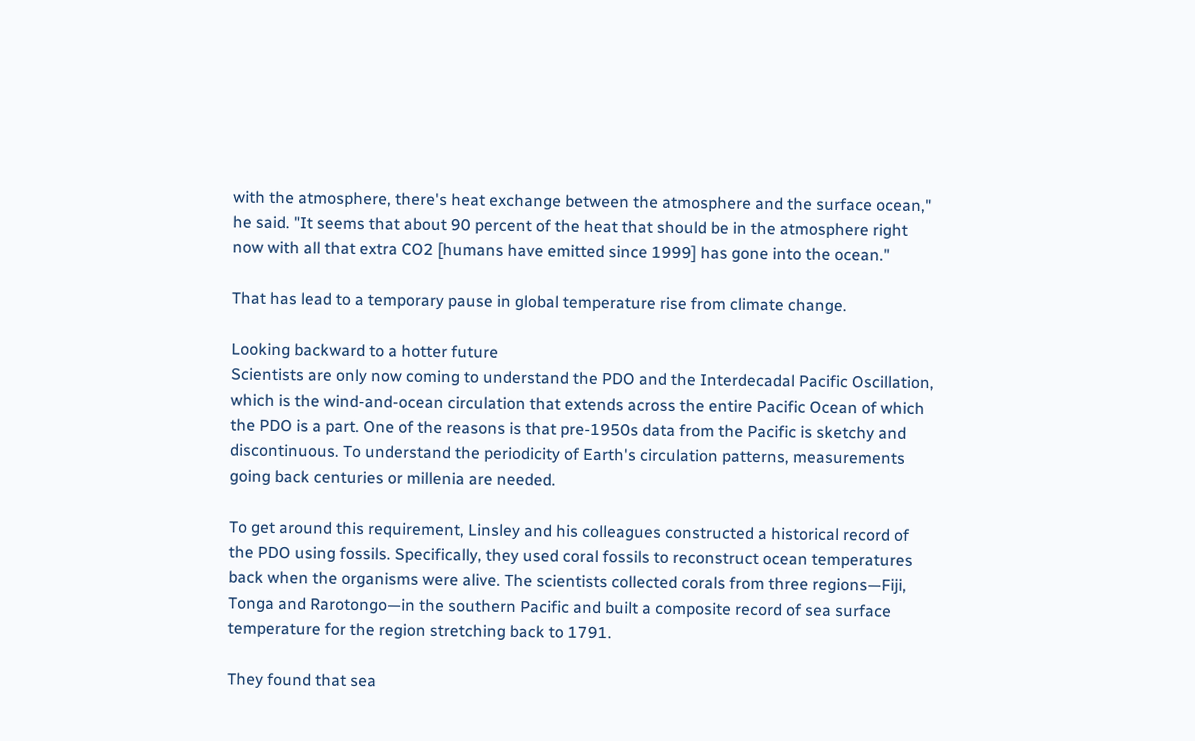with the atmosphere, there's heat exchange between the atmosphere and the surface ocean," he said. "It seems that about 90 percent of the heat that should be in the atmosphere right now with all that extra CO2 [humans have emitted since 1999] has gone into the ocean."

That has lead to a temporary pause in global temperature rise from climate change.

Looking backward to a hotter future
Scientists are only now coming to understand the PDO and the Interdecadal Pacific Oscillation, which is the wind-and-ocean circulation that extends across the entire Pacific Ocean of which the PDO is a part. One of the reasons is that pre-1950s data from the Pacific is sketchy and discontinuous. To understand the periodicity of Earth's circulation patterns, measurements going back centuries or millenia are needed.

To get around this requirement, Linsley and his colleagues constructed a historical record of the PDO using fossils. Specifically, they used coral fossils to reconstruct ocean temperatures back when the organisms were alive. The scientists collected corals from three regions—Fiji, Tonga and Rarotongo—in the southern Pacific and built a composite record of sea surface temperature for the region stretching back to 1791.

They found that sea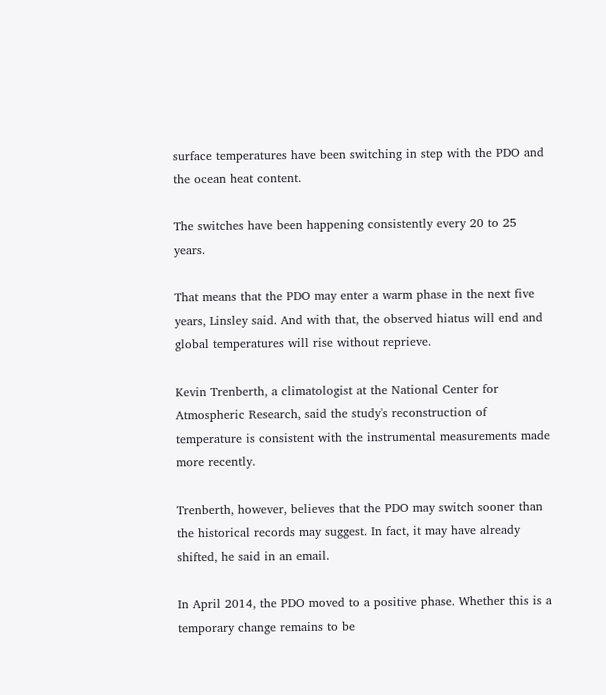surface temperatures have been switching in step with the PDO and the ocean heat content.

The switches have been happening consistently every 20 to 25 years.

That means that the PDO may enter a warm phase in the next five years, Linsley said. And with that, the observed hiatus will end and global temperatures will rise without reprieve.

Kevin Trenberth, a climatologist at the National Center for Atmospheric Research, said the study's reconstruction of temperature is consistent with the instrumental measurements made more recently.

Trenberth, however, believes that the PDO may switch sooner than the historical records may suggest. In fact, it may have already shifted, he said in an email.

In April 2014, the PDO moved to a positive phase. Whether this is a temporary change remains to be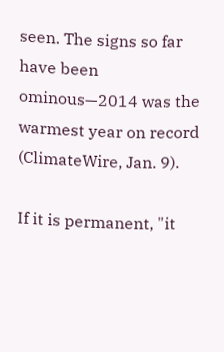seen. The signs so far have been ominous—2014 was the warmest year on record (ClimateWire, Jan. 9).

If it is permanent, "it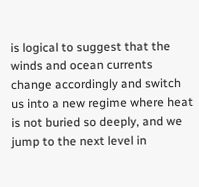is logical to suggest that the winds and ocean currents change accordingly and switch us into a new regime where heat is not buried so deeply, and we jump to the next level in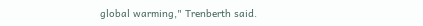global warming," Trenberth said.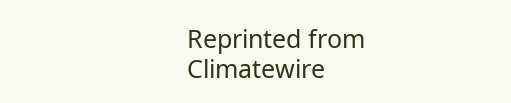Reprinted from Climatewire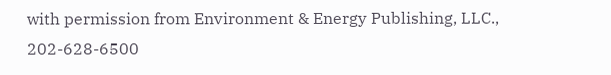with permission from Environment & Energy Publishing, LLC., 202-628-6500